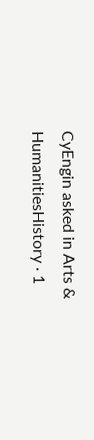CyEngin asked in Arts & HumanitiesHistory · 1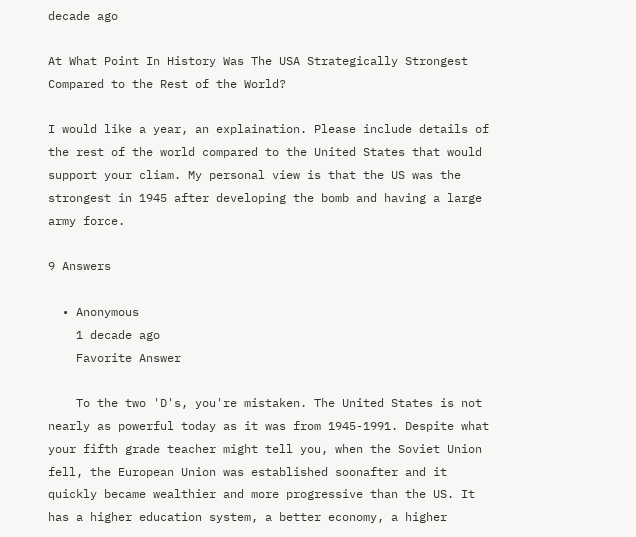decade ago

At What Point In History Was The USA Strategically Strongest Compared to the Rest of the World?

I would like a year, an explaination. Please include details of the rest of the world compared to the United States that would support your cliam. My personal view is that the US was the strongest in 1945 after developing the bomb and having a large army force.

9 Answers

  • Anonymous
    1 decade ago
    Favorite Answer

    To the two 'D's, you're mistaken. The United States is not nearly as powerful today as it was from 1945-1991. Despite what your fifth grade teacher might tell you, when the Soviet Union fell, the European Union was established soonafter and it quickly became wealthier and more progressive than the US. It has a higher education system, a better economy, a higher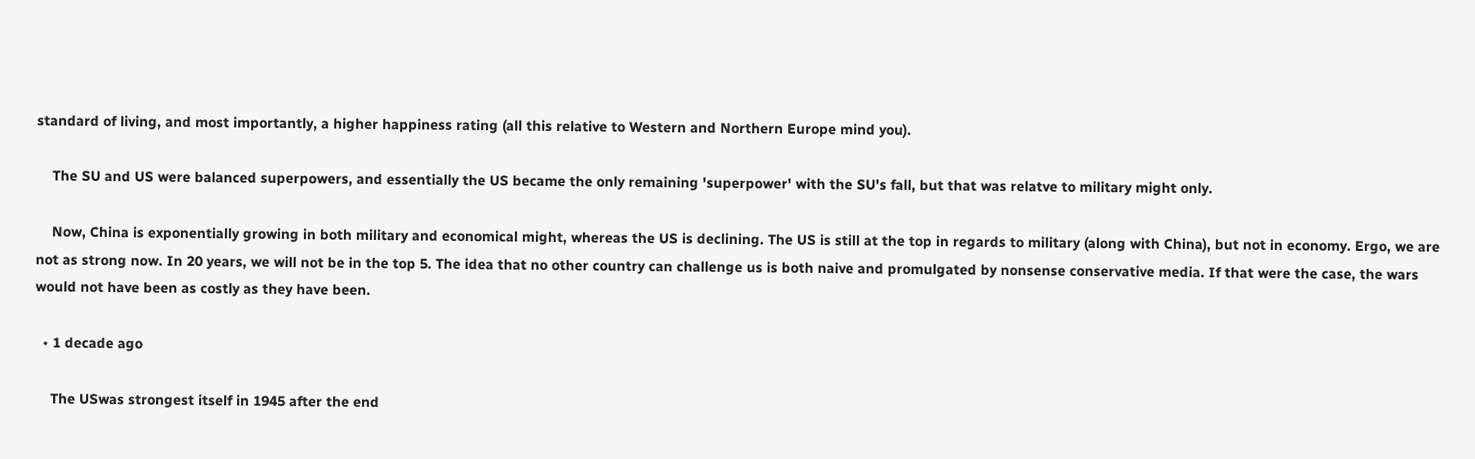standard of living, and most importantly, a higher happiness rating (all this relative to Western and Northern Europe mind you).

    The SU and US were balanced superpowers, and essentially the US became the only remaining 'superpower' with the SU's fall, but that was relatve to military might only.

    Now, China is exponentially growing in both military and economical might, whereas the US is declining. The US is still at the top in regards to military (along with China), but not in economy. Ergo, we are not as strong now. In 20 years, we will not be in the top 5. The idea that no other country can challenge us is both naive and promulgated by nonsense conservative media. If that were the case, the wars would not have been as costly as they have been.

  • 1 decade ago

    The USwas strongest itself in 1945 after the end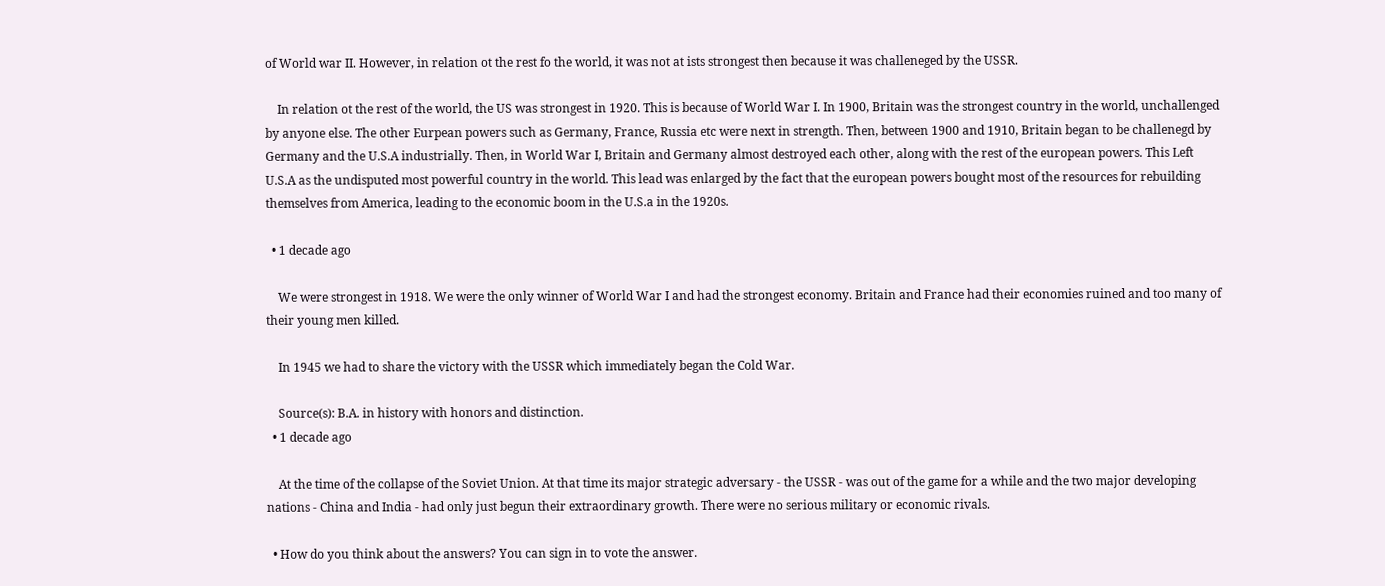of World war II. However, in relation ot the rest fo the world, it was not at ists strongest then because it was challeneged by the USSR.

    In relation ot the rest of the world, the US was strongest in 1920. This is because of World War I. In 1900, Britain was the strongest country in the world, unchallenged by anyone else. The other Eurpean powers such as Germany, France, Russia etc were next in strength. Then, between 1900 and 1910, Britain began to be challenegd by Germany and the U.S.A industrially. Then, in World War I, Britain and Germany almost destroyed each other, along with the rest of the european powers. This Left U.S.A as the undisputed most powerful country in the world. This lead was enlarged by the fact that the european powers bought most of the resources for rebuilding themselves from America, leading to the economic boom in the U.S.a in the 1920s.

  • 1 decade ago

    We were strongest in 1918. We were the only winner of World War I and had the strongest economy. Britain and France had their economies ruined and too many of their young men killed.

    In 1945 we had to share the victory with the USSR which immediately began the Cold War.

    Source(s): B.A. in history with honors and distinction.
  • 1 decade ago

    At the time of the collapse of the Soviet Union. At that time its major strategic adversary - the USSR - was out of the game for a while and the two major developing nations - China and India - had only just begun their extraordinary growth. There were no serious military or economic rivals.

  • How do you think about the answers? You can sign in to vote the answer.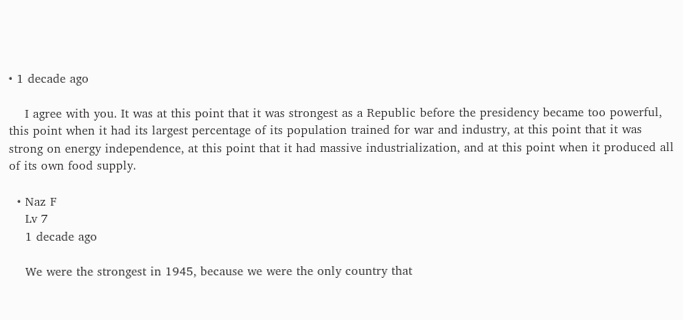• 1 decade ago

    I agree with you. It was at this point that it was strongest as a Republic before the presidency became too powerful, this point when it had its largest percentage of its population trained for war and industry, at this point that it was strong on energy independence, at this point that it had massive industrialization, and at this point when it produced all of its own food supply.

  • Naz F
    Lv 7
    1 decade ago

    We were the strongest in 1945, because we were the only country that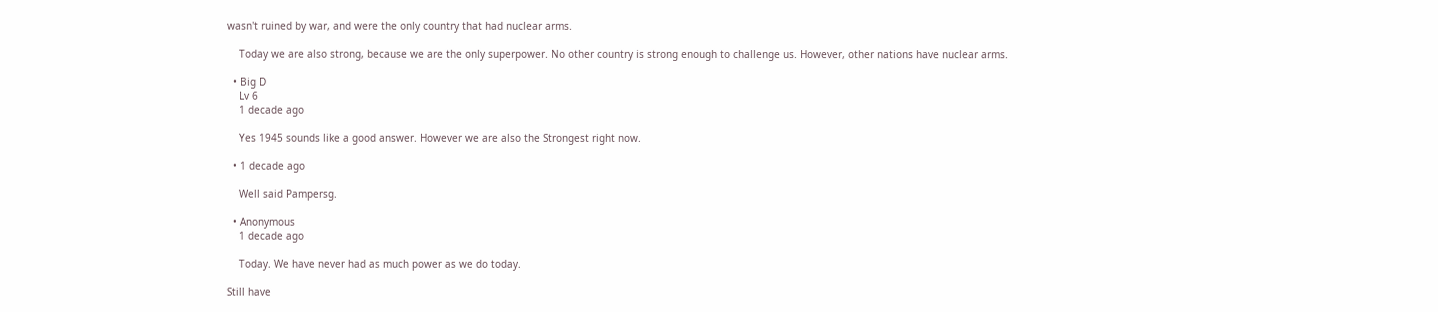wasn't ruined by war, and were the only country that had nuclear arms.

    Today we are also strong, because we are the only superpower. No other country is strong enough to challenge us. However, other nations have nuclear arms.

  • Big D
    Lv 6
    1 decade ago

    Yes 1945 sounds like a good answer. However we are also the Strongest right now.

  • 1 decade ago

    Well said Pampersg.

  • Anonymous
    1 decade ago

    Today. We have never had as much power as we do today.

Still have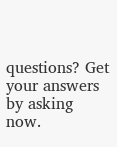questions? Get your answers by asking now.